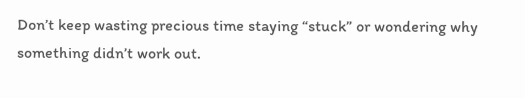Don’t keep wasting precious time staying “stuck” or wondering why something didn’t work out.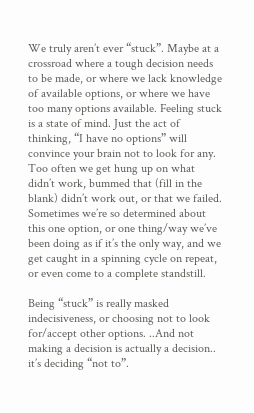We truly aren’t ever “stuck”. Maybe at a crossroad where a tough decision needs to be made, or where we lack knowledge of available options, or where we have too many options available. Feeling stuck is a state of mind. Just the act of thinking, “I have no options” will convince your brain not to look for any. Too often we get hung up on what didn’t work, bummed that (fill in the blank) didn’t work out, or that we failed. Sometimes we’re so determined about this one option, or one thing/way we’ve been doing as if it’s the only way, and we get caught in a spinning cycle on repeat, or even come to a complete standstill.

Being “stuck” is really masked indecisiveness, or choosing not to look for/accept other options. ..And not making a decision is actually a decision.. it’s deciding “not to”.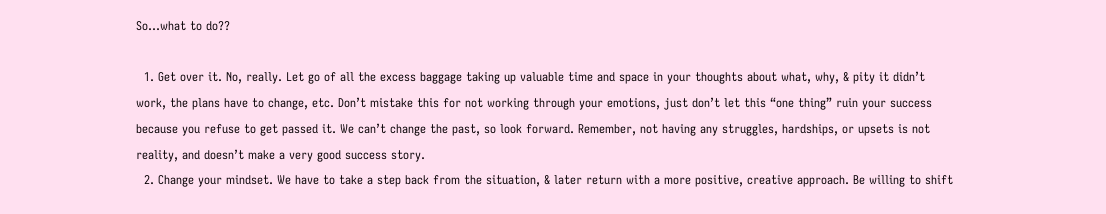So…what to do??

  1. Get over it. No, really. Let go of all the excess baggage taking up valuable time and space in your thoughts about what, why, & pity it didn’t work, the plans have to change, etc. Don’t mistake this for not working through your emotions, just don’t let this “one thing” ruin your success because you refuse to get passed it. We can’t change the past, so look forward. Remember, not having any struggles, hardships, or upsets is not reality, and doesn’t make a very good success story.
  2. Change your mindset. We have to take a step back from the situation, & later return with a more positive, creative approach. Be willing to shift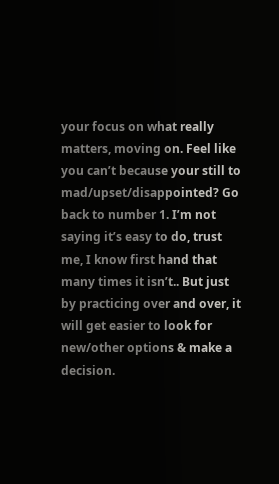your focus on what really matters, moving on. Feel like you can’t because your still to mad/upset/disappointed? Go back to number 1. I’m not saying it’s easy to do, trust me, I know first hand that many times it isn’t.. But just by practicing over and over, it will get easier to look for new/other options & make a decision.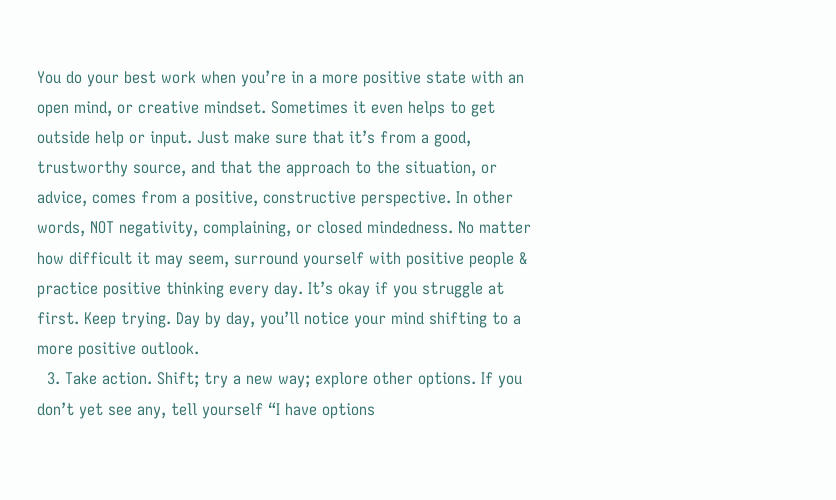You do your best work when you’re in a more positive state with an open mind, or creative mindset. Sometimes it even helps to get outside help or input. Just make sure that it’s from a good, trustworthy source, and that the approach to the situation, or advice, comes from a positive, constructive perspective. In other words, NOT negativity, complaining, or closed mindedness. No matter how difficult it may seem, surround yourself with positive people & practice positive thinking every day. It’s okay if you struggle at first. Keep trying. Day by day, you’ll notice your mind shifting to a more positive outlook.
  3. Take action. Shift; try a new way; explore other options. If you don’t yet see any, tell yourself “I have options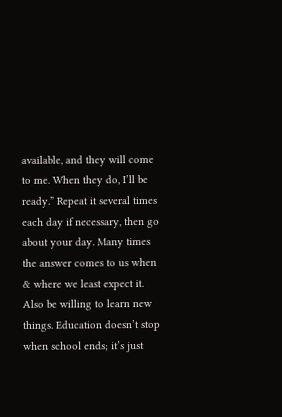available, and they will come to me. When they do, I’ll be ready.” Repeat it several times each day if necessary, then go about your day. Many times the answer comes to us when & where we least expect it. Also be willing to learn new things. Education doesn’t stop when school ends; it’s just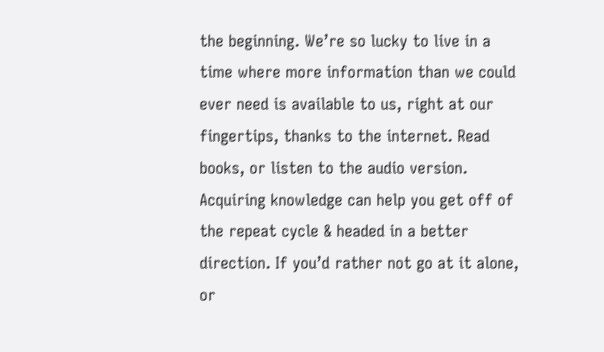the beginning. We’re so lucky to live in a time where more information than we could ever need is available to us, right at our fingertips, thanks to the internet. Read books, or listen to the audio version. Acquiring knowledge can help you get off of the repeat cycle & headed in a better direction. If you’d rather not go at it alone, or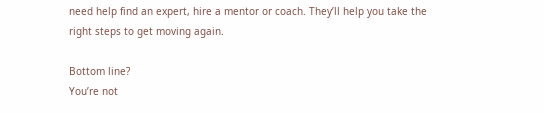need help find an expert, hire a mentor or coach. They’ll help you take the right steps to get moving again.

Bottom line?
You’re not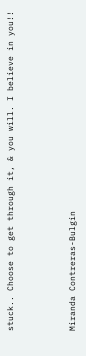stuck.. Choose to get through it, & you will. I believe in you!!



Miranda Contreras-Bulgin